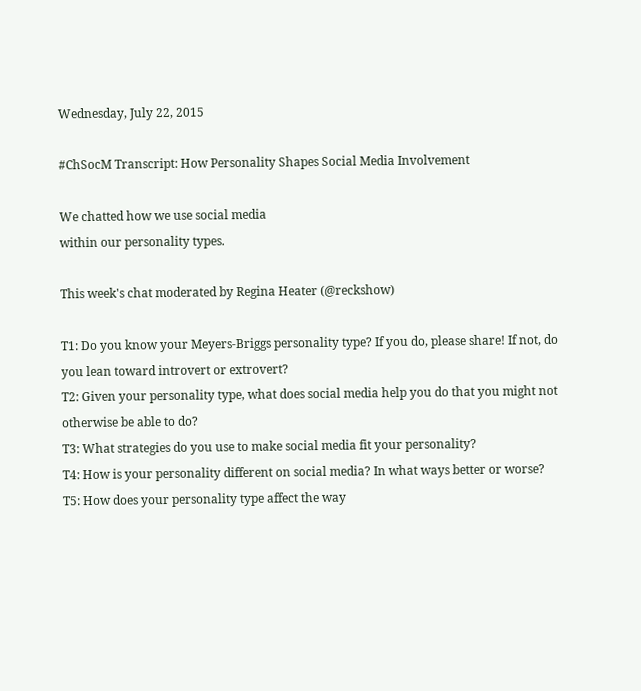Wednesday, July 22, 2015

#ChSocM Transcript: How Personality Shapes Social Media Involvement

We chatted how we use social media
within our personality types.

This week's chat moderated by Regina Heater (@reckshow)

T1: Do you know your Meyers-Briggs personality type? If you do, please share! If not, do you lean toward introvert or extrovert?
T2: Given your personality type, what does social media help you do that you might not otherwise be able to do?
T3: What strategies do you use to make social media fit your personality?
T4: How is your personality different on social media? In what ways better or worse?
T5: How does your personality type affect the way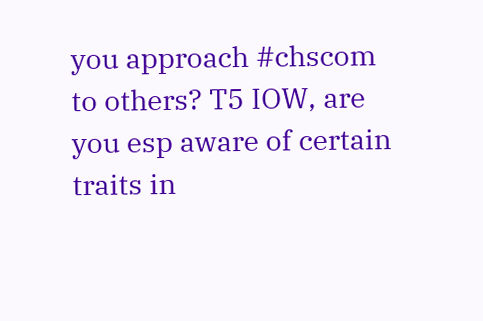you approach #chscom to others? T5 IOW, are you esp aware of certain traits in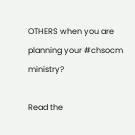OTHERS when you are planning your #chsocm ministry?

Read the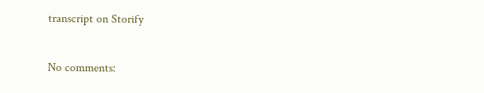transcript on Storify

No comments: